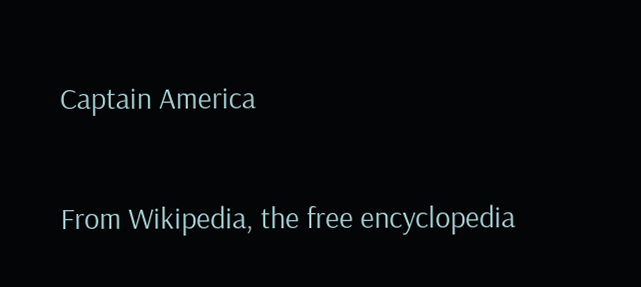Captain America

From Wikipedia, the free encyclopedia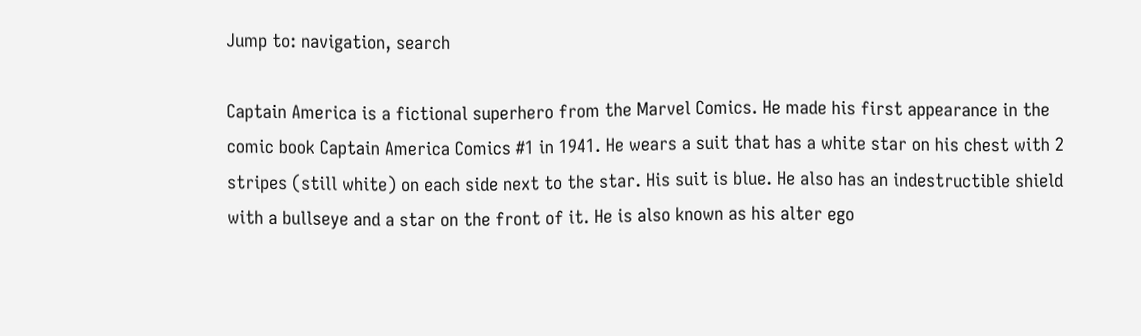Jump to: navigation, search

Captain America is a fictional superhero from the Marvel Comics. He made his first appearance in the comic book Captain America Comics #1 in 1941. He wears a suit that has a white star on his chest with 2 stripes (still white) on each side next to the star. His suit is blue. He also has an indestructible shield with a bullseye and a star on the front of it. He is also known as his alter ego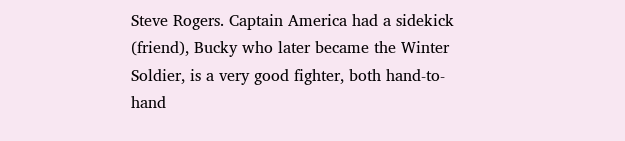Steve Rogers. Captain America had a sidekick (friend), Bucky who later became the Winter Soldier, is a very good fighter, both hand-to-hand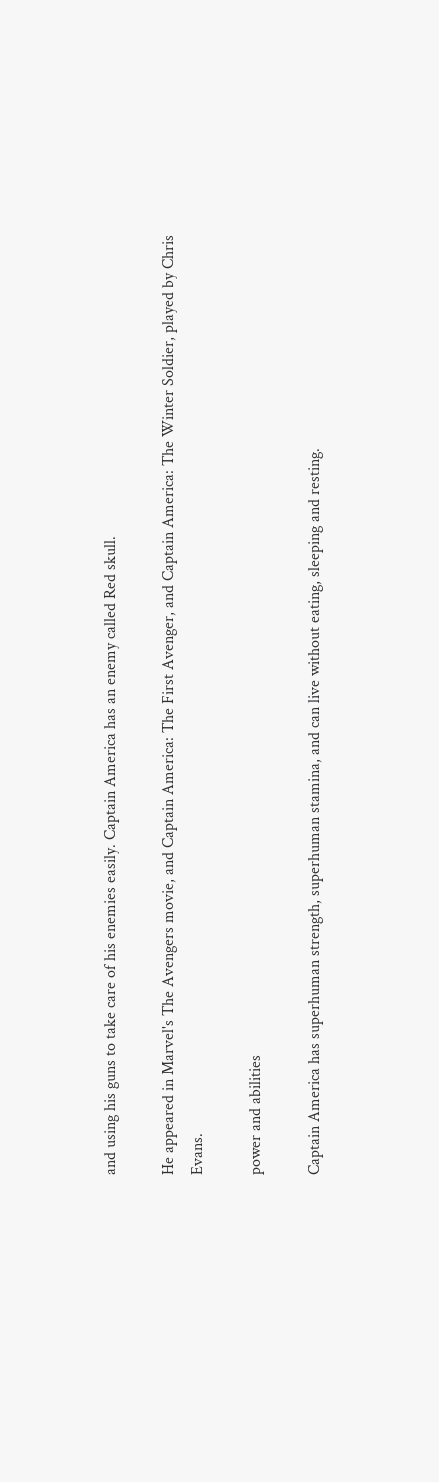and using his guns to take care of his enemies easily. Captain America has an enemy called Red skull.

He appeared in Marvel's The Avengers movie, and Captain America: The First Avenger, and Captain America: The Winter Soldier, played by Chris Evans.

power and abilities

Captain America has superhuman strength, superhuman stamina, and can live without eating, sleeping and resting.